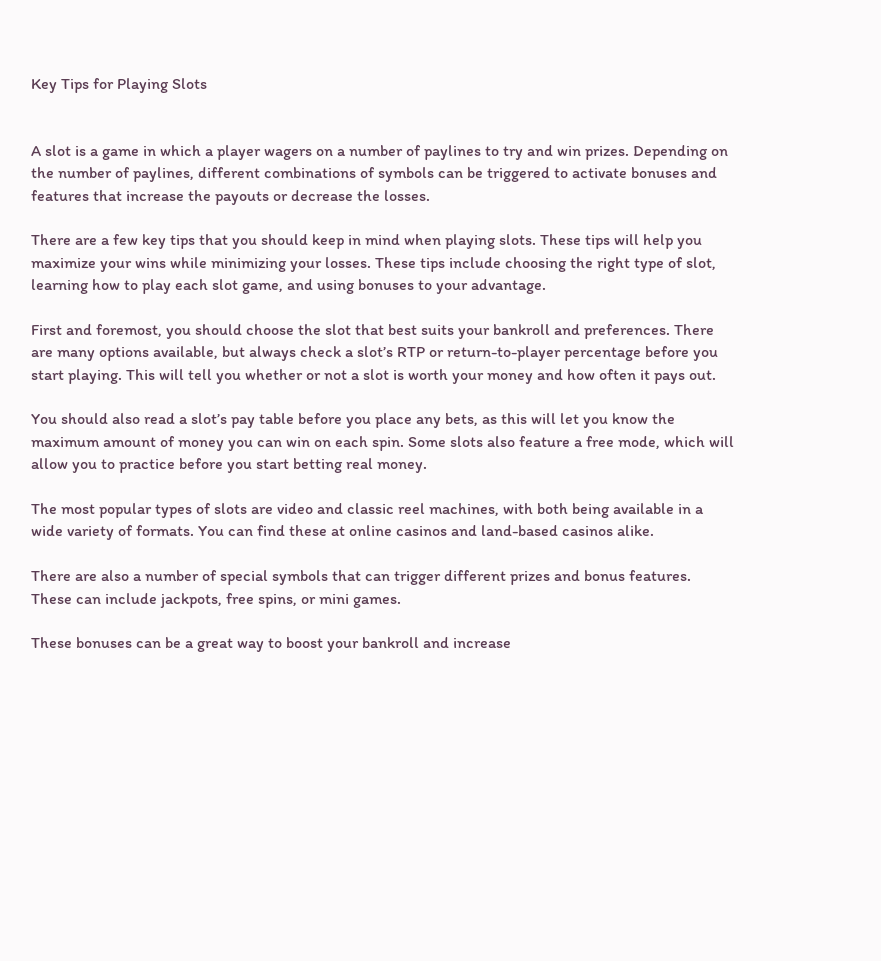Key Tips for Playing Slots


A slot is a game in which a player wagers on a number of paylines to try and win prizes. Depending on the number of paylines, different combinations of symbols can be triggered to activate bonuses and features that increase the payouts or decrease the losses.

There are a few key tips that you should keep in mind when playing slots. These tips will help you maximize your wins while minimizing your losses. These tips include choosing the right type of slot, learning how to play each slot game, and using bonuses to your advantage.

First and foremost, you should choose the slot that best suits your bankroll and preferences. There are many options available, but always check a slot’s RTP or return-to-player percentage before you start playing. This will tell you whether or not a slot is worth your money and how often it pays out.

You should also read a slot’s pay table before you place any bets, as this will let you know the maximum amount of money you can win on each spin. Some slots also feature a free mode, which will allow you to practice before you start betting real money.

The most popular types of slots are video and classic reel machines, with both being available in a wide variety of formats. You can find these at online casinos and land-based casinos alike.

There are also a number of special symbols that can trigger different prizes and bonus features. These can include jackpots, free spins, or mini games.

These bonuses can be a great way to boost your bankroll and increase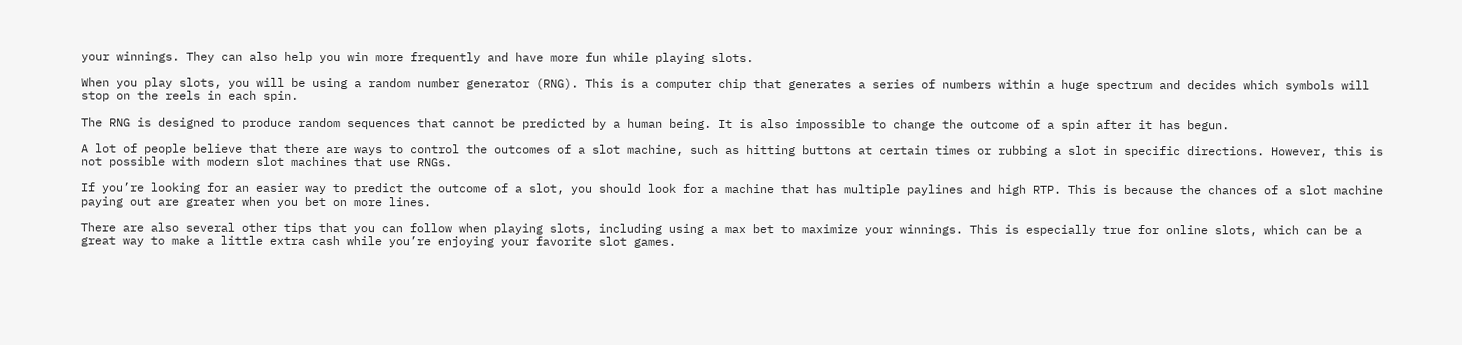your winnings. They can also help you win more frequently and have more fun while playing slots.

When you play slots, you will be using a random number generator (RNG). This is a computer chip that generates a series of numbers within a huge spectrum and decides which symbols will stop on the reels in each spin.

The RNG is designed to produce random sequences that cannot be predicted by a human being. It is also impossible to change the outcome of a spin after it has begun.

A lot of people believe that there are ways to control the outcomes of a slot machine, such as hitting buttons at certain times or rubbing a slot in specific directions. However, this is not possible with modern slot machines that use RNGs.

If you’re looking for an easier way to predict the outcome of a slot, you should look for a machine that has multiple paylines and high RTP. This is because the chances of a slot machine paying out are greater when you bet on more lines.

There are also several other tips that you can follow when playing slots, including using a max bet to maximize your winnings. This is especially true for online slots, which can be a great way to make a little extra cash while you’re enjoying your favorite slot games.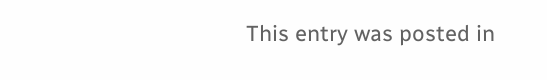This entry was posted in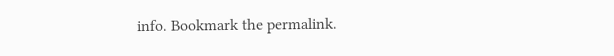info. Bookmark the permalink.